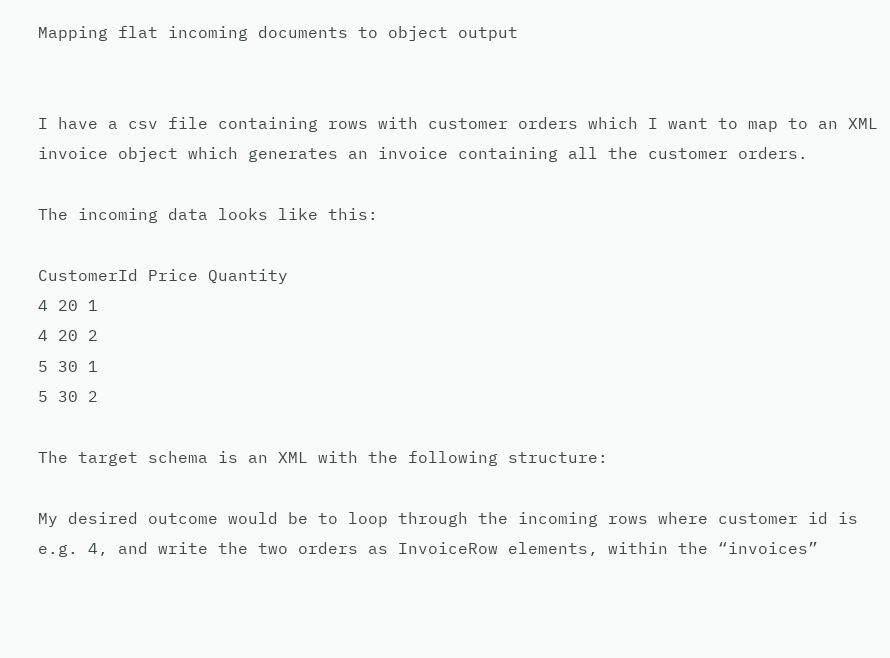Mapping flat incoming documents to object output


I have a csv file containing rows with customer orders which I want to map to an XML invoice object which generates an invoice containing all the customer orders.

The incoming data looks like this:

CustomerId Price Quantity
4 20 1
4 20 2
5 30 1
5 30 2

The target schema is an XML with the following structure:

My desired outcome would be to loop through the incoming rows where customer id is e.g. 4, and write the two orders as InvoiceRow elements, within the “invoices”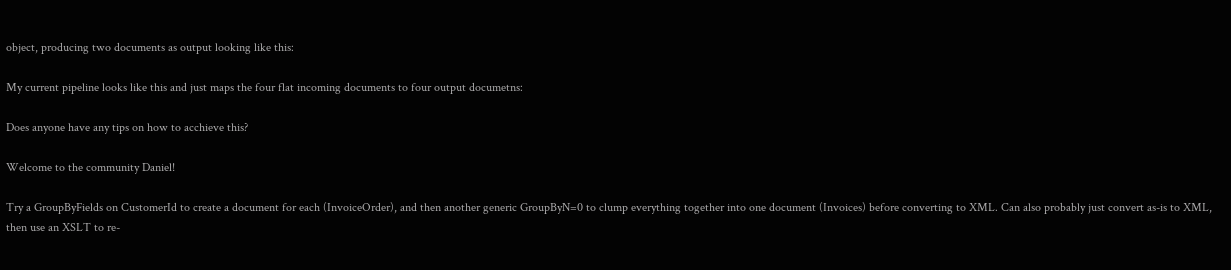object, producing two documents as output looking like this:

My current pipeline looks like this and just maps the four flat incoming documents to four output documetns:

Does anyone have any tips on how to acchieve this?

Welcome to the community Daniel!

Try a GroupByFields on CustomerId to create a document for each (InvoiceOrder), and then another generic GroupByN=0 to clump everything together into one document (Invoices) before converting to XML. Can also probably just convert as-is to XML, then use an XSLT to re-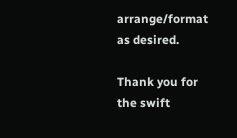arrange/format as desired.

Thank you for the swift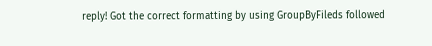reply! Got the correct formatting by using GroupByFileds followed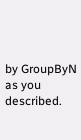by GroupByN as you described.